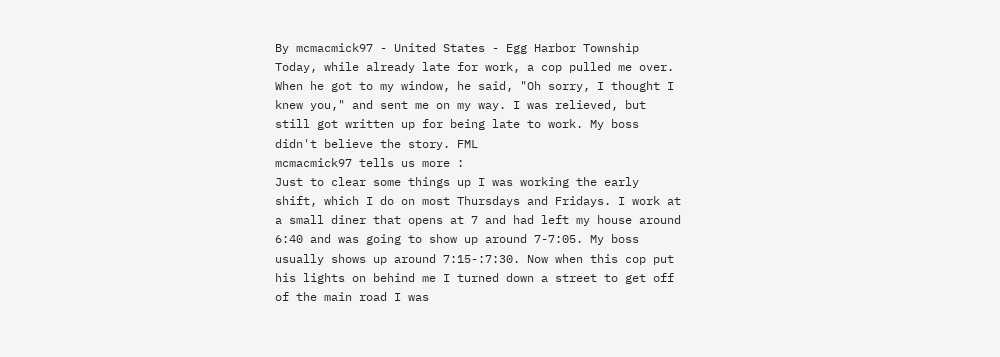By mcmacmick97 - United States - Egg Harbor Township
Today, while already late for work, a cop pulled me over. When he got to my window, he said, "Oh sorry, I thought I knew you," and sent me on my way. I was relieved, but still got written up for being late to work. My boss didn't believe the story. FML
mcmacmick97 tells us more :
Just to clear some things up I was working the early shift, which I do on most Thursdays and Fridays. I work at a small diner that opens at 7 and had left my house around 6:40 and was going to show up around 7-7:05. My boss usually shows up around 7:15-:7:30. Now when this cop put his lights on behind me I turned down a street to get off of the main road I was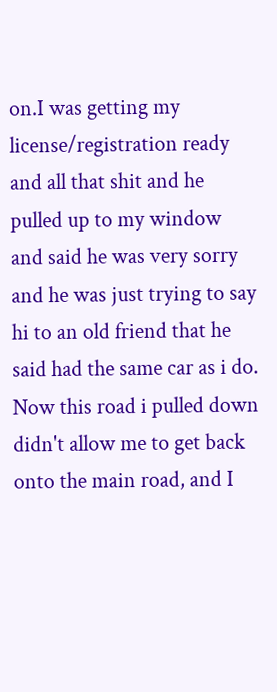on.I was getting my license/registration ready and all that shit and he pulled up to my window and said he was very sorry and he was just trying to say hi to an old friend that he said had the same car as i do. Now this road i pulled down didn't allow me to get back onto the main road, and I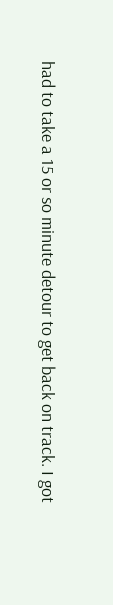had to take a 15 or so minute detour to get back on track. I got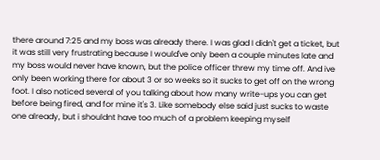there around 7:25 and my boss was already there. I was glad I didn't get a ticket, but it was still very frustrating because I would've only been a couple minutes late and my boss would never have known, but the police officer threw my time off. And ive only been working there for about 3 or so weeks so it sucks to get off on the wrong foot. I also noticed several of you talking about how many write-ups you can get before being fired, and for mine it's 3. Like somebody else said just sucks to waste one already, but i shouldnt have too much of a problem keeping myself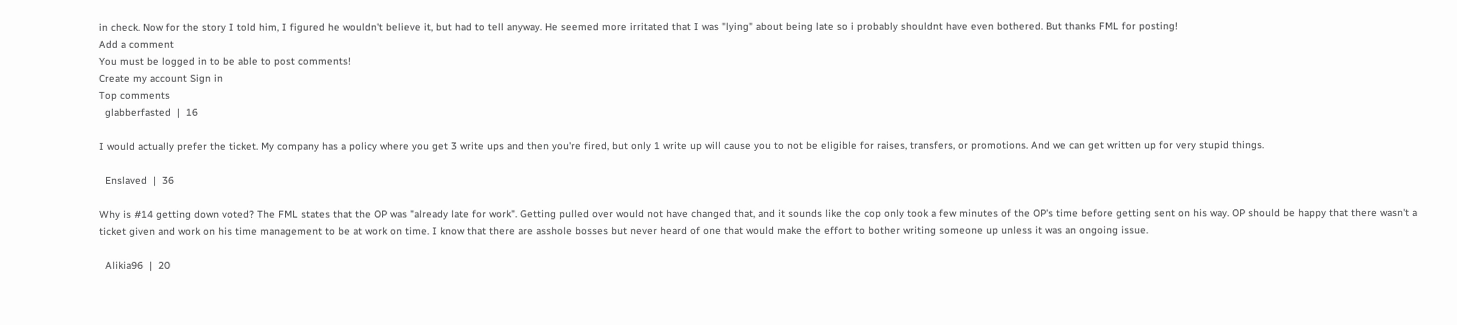in check. Now for the story I told him, I figured he wouldn't believe it, but had to tell anyway. He seemed more irritated that I was "lying" about being late so i probably shouldnt have even bothered. But thanks FML for posting!
Add a comment
You must be logged in to be able to post comments!
Create my account Sign in
Top comments
  glabberfasted  |  16

I would actually prefer the ticket. My company has a policy where you get 3 write ups and then you're fired, but only 1 write up will cause you to not be eligible for raises, transfers, or promotions. And we can get written up for very stupid things.

  Enslaved  |  36

Why is #14 getting down voted? The FML states that the OP was "already late for work". Getting pulled over would not have changed that, and it sounds like the cop only took a few minutes of the OP's time before getting sent on his way. OP should be happy that there wasn't a ticket given and work on his time management to be at work on time. I know that there are asshole bosses but never heard of one that would make the effort to bother writing someone up unless it was an ongoing issue.

  Alikia96  |  20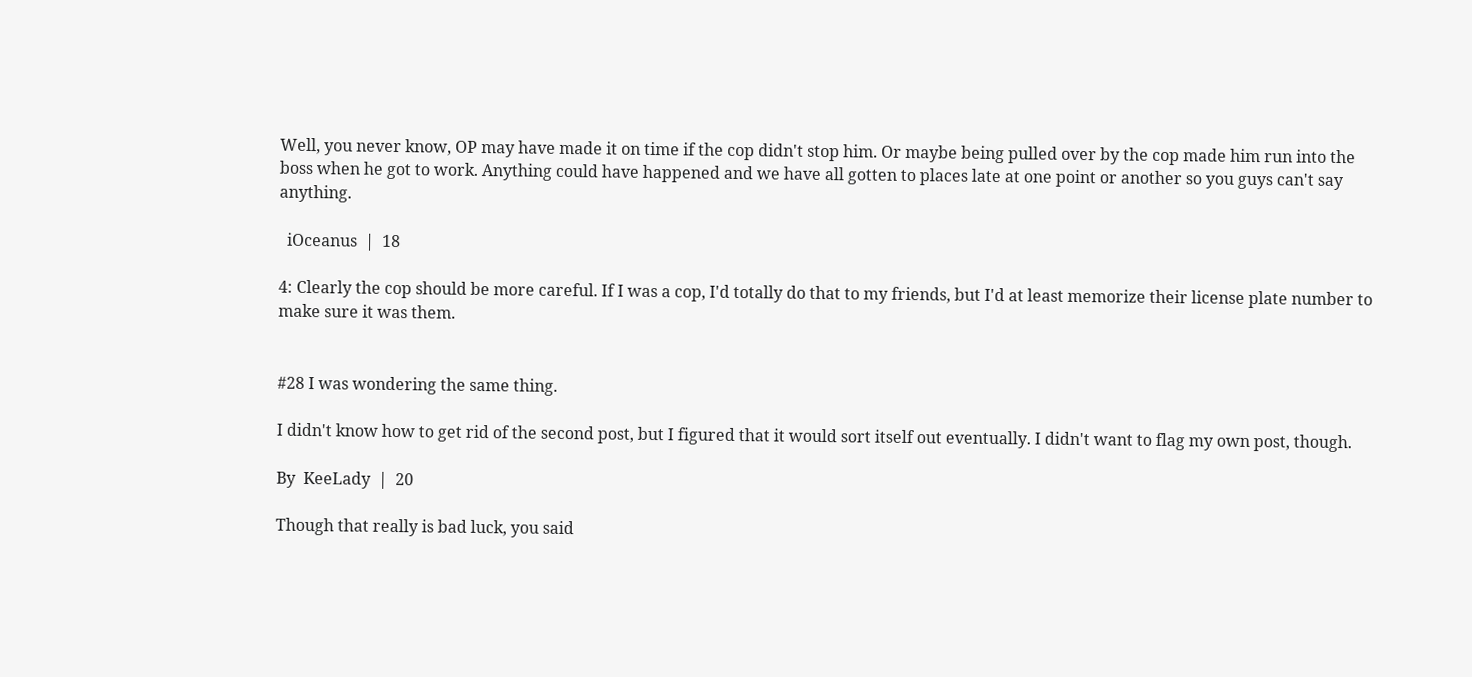Well, you never know, OP may have made it on time if the cop didn't stop him. Or maybe being pulled over by the cop made him run into the boss when he got to work. Anything could have happened and we have all gotten to places late at one point or another so you guys can't say anything.

  iOceanus  |  18

4: Clearly the cop should be more careful. If I was a cop, I'd totally do that to my friends, but I'd at least memorize their license plate number to make sure it was them.


#28 I was wondering the same thing.

I didn't know how to get rid of the second post, but I figured that it would sort itself out eventually. I didn't want to flag my own post, though.

By  KeeLady  |  20

Though that really is bad luck, you said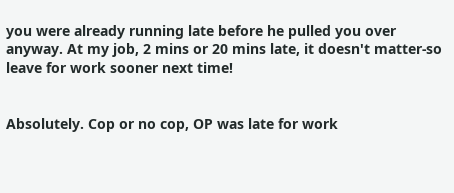you were already running late before he pulled you over anyway. At my job, 2 mins or 20 mins late, it doesn't matter-so leave for work sooner next time!


Absolutely. Cop or no cop, OP was late for work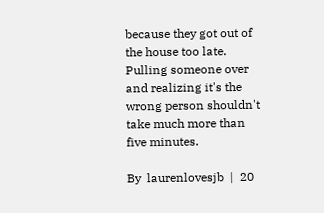because they got out of the house too late. Pulling someone over and realizing it's the wrong person shouldn't take much more than five minutes.

By  laurenlovesjb  |  20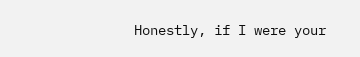Honestly, if I were your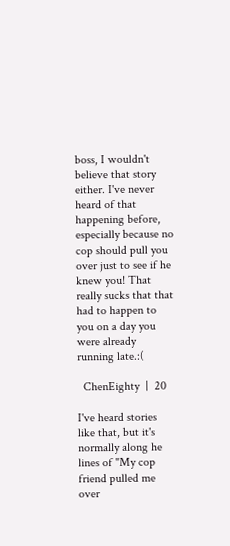boss, I wouldn't believe that story either. I've never heard of that happening before, especially because no cop should pull you over just to see if he knew you! That really sucks that that had to happen to you on a day you were already running late.:(

  ChenEighty  |  20

I've heard stories like that, but it's normally along he lines of "My cop friend pulled me over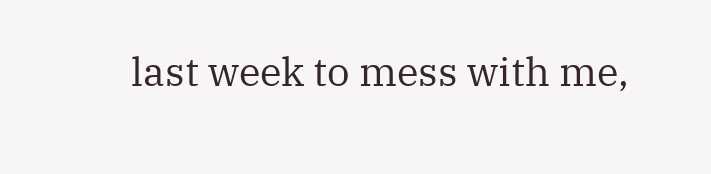last week to mess with me,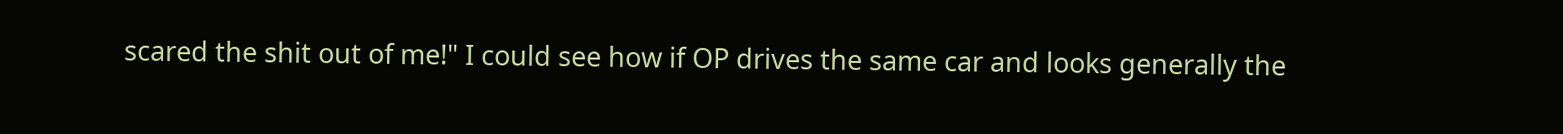scared the shit out of me!" I could see how if OP drives the same car and looks generally the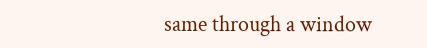same through a window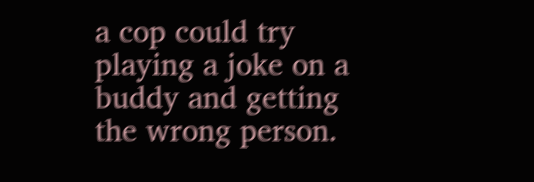a cop could try playing a joke on a buddy and getting the wrong person.